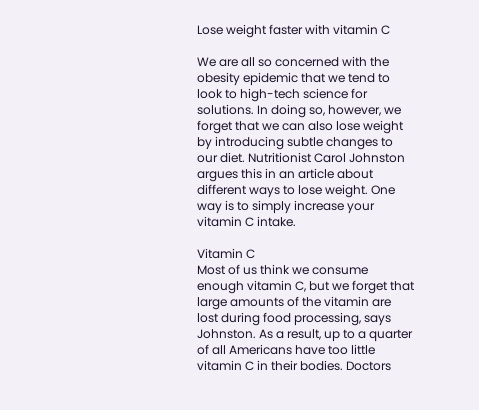Lose weight faster with vitamin C

We are all so concerned with the obesity epidemic that we tend to look to high-tech science for solutions. In doing so, however, we forget that we can also lose weight by introducing subtle changes to our diet. Nutritionist Carol Johnston argues this in an article about different ways to lose weight. One way is to simply increase your vitamin C intake.

Vitamin C
Most of us think we consume enough vitamin C, but we forget that large amounts of the vitamin are lost during food processing, says Johnston. As a result, up to a quarter of all Americans have too little vitamin C in their bodies. Doctors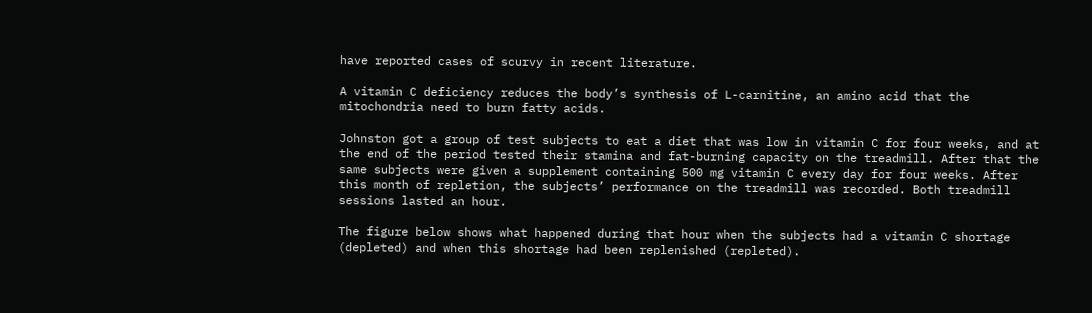have reported cases of scurvy in recent literature.

A vitamin C deficiency reduces the body’s synthesis of L-carnitine, an amino acid that the mitochondria need to burn fatty acids.

Johnston got a group of test subjects to eat a diet that was low in vitamin C for four weeks, and at the end of the period tested their stamina and fat-burning capacity on the treadmill. After that the same subjects were given a supplement containing 500 mg vitamin C every day for four weeks. After this month of repletion, the subjects’ performance on the treadmill was recorded. Both treadmill sessions lasted an hour.

The figure below shows what happened during that hour when the subjects had a vitamin C shortage (depleted) and when this shortage had been replenished (repleted).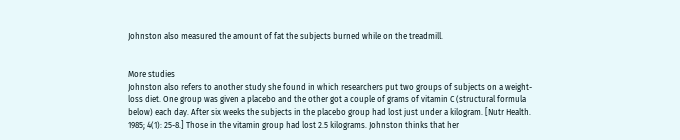Johnston also measured the amount of fat the subjects burned while on the treadmill.


More studies
Johnston also refers to another study she found in which researchers put two groups of subjects on a weight-loss diet. One group was given a placebo and the other got a couple of grams of vitamin C (structural formula below) each day. After six weeks the subjects in the placebo group had lost just under a kilogram. [Nutr Health. 1985; 4(1): 25-8.] Those in the vitamin group had lost 2.5 kilograms. Johnston thinks that her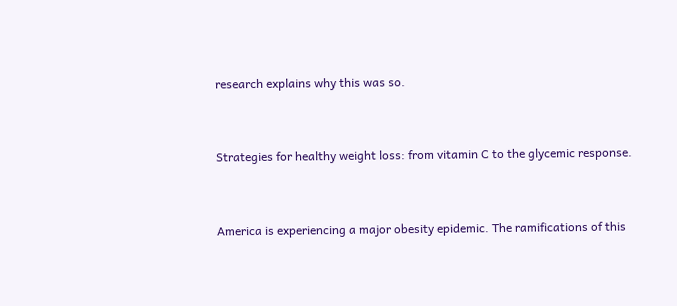research explains why this was so.


Strategies for healthy weight loss: from vitamin C to the glycemic response.


America is experiencing a major obesity epidemic. The ramifications of this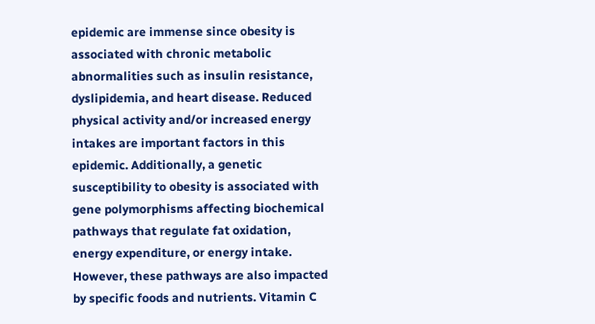epidemic are immense since obesity is associated with chronic metabolic abnormalities such as insulin resistance, dyslipidemia, and heart disease. Reduced physical activity and/or increased energy intakes are important factors in this epidemic. Additionally, a genetic susceptibility to obesity is associated with gene polymorphisms affecting biochemical pathways that regulate fat oxidation, energy expenditure, or energy intake. However, these pathways are also impacted by specific foods and nutrients. Vitamin C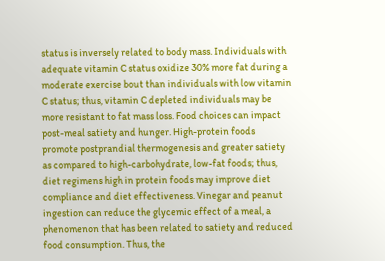status is inversely related to body mass. Individuals with adequate vitamin C status oxidize 30% more fat during a moderate exercise bout than individuals with low vitamin C status; thus, vitamin C depleted individuals may be more resistant to fat mass loss. Food choices can impact post-meal satiety and hunger. High-protein foods promote postprandial thermogenesis and greater satiety as compared to high-carbohydrate, low-fat foods; thus, diet regimens high in protein foods may improve diet compliance and diet effectiveness. Vinegar and peanut ingestion can reduce the glycemic effect of a meal, a phenomenon that has been related to satiety and reduced food consumption. Thus, the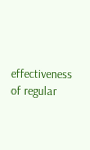effectiveness of regular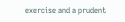exercise and a prudent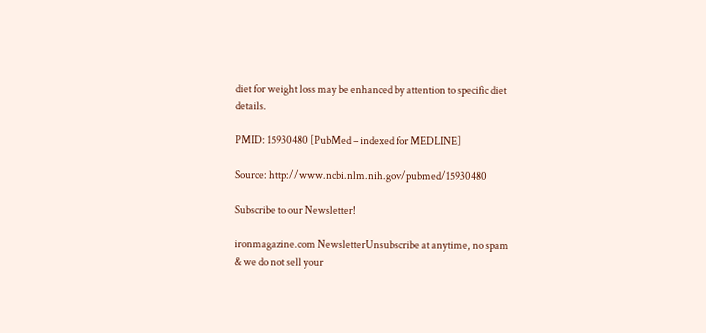diet for weight loss may be enhanced by attention to specific diet details.

PMID: 15930480 [PubMed – indexed for MEDLINE]

Source: http://www.ncbi.nlm.nih.gov/pubmed/15930480

Subscribe to our Newsletter!

ironmagazine.com NewsletterUnsubscribe at anytime, no spam & we do not sell your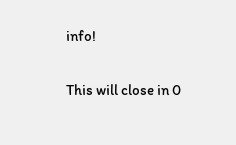info!

This will close in 0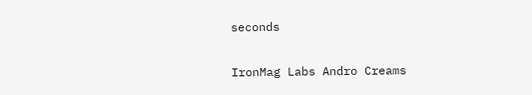seconds

IronMag Labs Andro Creams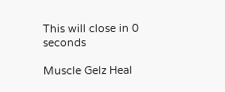This will close in 0 seconds

Muscle Gelz Heal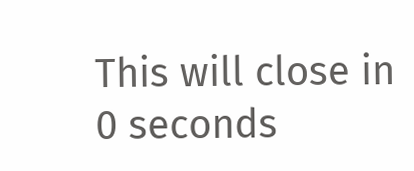This will close in 0 seconds